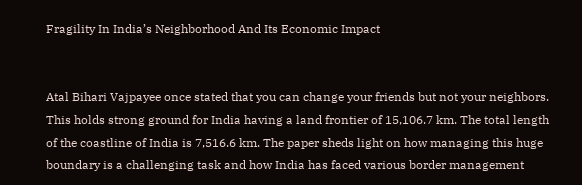Fragility In India’s Neighborhood And Its Economic Impact


Atal Bihari Vajpayee once stated that you can change your friends but not your neighbors. This holds strong ground for India having a land frontier of 15,106.7 km. The total length of the coastline of India is 7,516.6 km. The paper sheds light on how managing this huge boundary is a challenging task and how India has faced various border management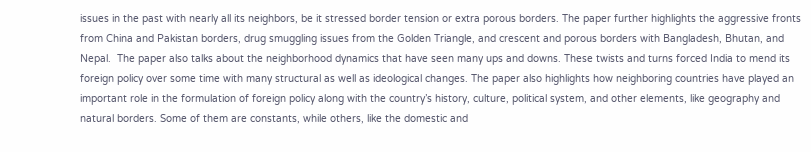issues in the past with nearly all its neighbors, be it stressed border tension or extra porous borders. The paper further highlights the aggressive fronts from China and Pakistan borders, drug smuggling issues from the Golden Triangle, and crescent and porous borders with Bangladesh, Bhutan, and Nepal.  The paper also talks about the neighborhood dynamics that have seen many ups and downs. These twists and turns forced India to mend its foreign policy over some time with many structural as well as ideological changes. The paper also highlights how neighboring countries have played an important role in the formulation of foreign policy along with the country’s history, culture, political system, and other elements, like geography and natural borders. Some of them are constants, while others, like the domestic and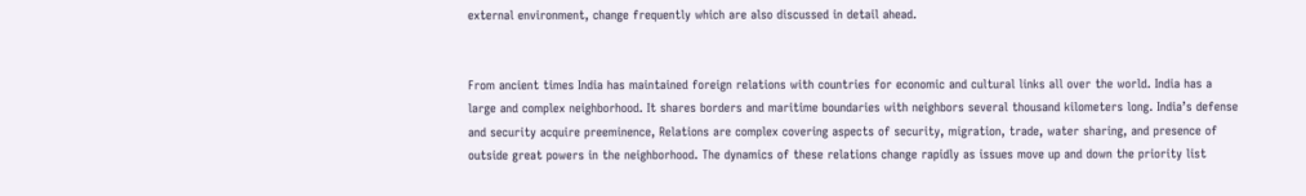external environment, change frequently which are also discussed in detail ahead.


From ancient times India has maintained foreign relations with countries for economic and cultural links all over the world. India has a large and complex neighborhood. It shares borders and maritime boundaries with neighbors several thousand kilometers long. India’s defense and security acquire preeminence, Relations are complex covering aspects of security, migration, trade, water sharing, and presence of outside great powers in the neighborhood. The dynamics of these relations change rapidly as issues move up and down the priority list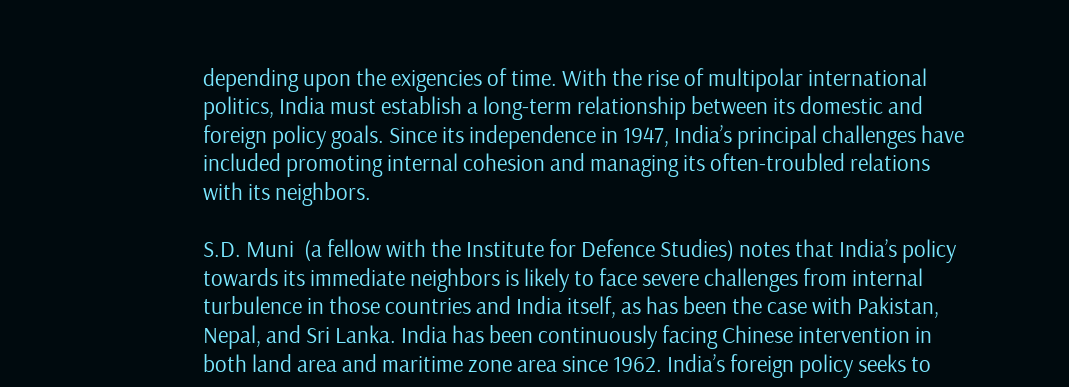depending upon the exigencies of time. With the rise of multipolar international politics, India must establish a long-term relationship between its domestic and foreign policy goals. Since its independence in 1947, India’s principal challenges have included promoting internal cohesion and managing its often-troubled relations with its neighbors.

S.D. Muni  (a fellow with the Institute for Defence Studies) notes that India’s policy towards its immediate neighbors is likely to face severe challenges from internal turbulence in those countries and India itself, as has been the case with Pakistan, Nepal, and Sri Lanka. India has been continuously facing Chinese intervention in both land area and maritime zone area since 1962. India’s foreign policy seeks to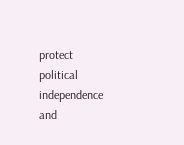protect political independence and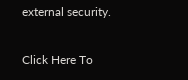external security.

Click Here To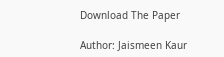Download The Paper

Author: Jaismeen Kaur